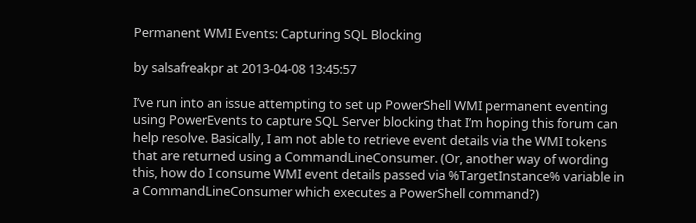Permanent WMI Events: Capturing SQL Blocking

by salsafreakpr at 2013-04-08 13:45:57

I’ve run into an issue attempting to set up PowerShell WMI permanent eventing using PowerEvents to capture SQL Server blocking that I’m hoping this forum can help resolve. Basically, I am not able to retrieve event details via the WMI tokens that are returned using a CommandLineConsumer. (Or, another way of wording this, how do I consume WMI event details passed via %TargetInstance% variable in a CommandLineConsumer which executes a PowerShell command?)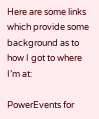Here are some links which provide some background as to how I got to where I’m at:

PowerEvents for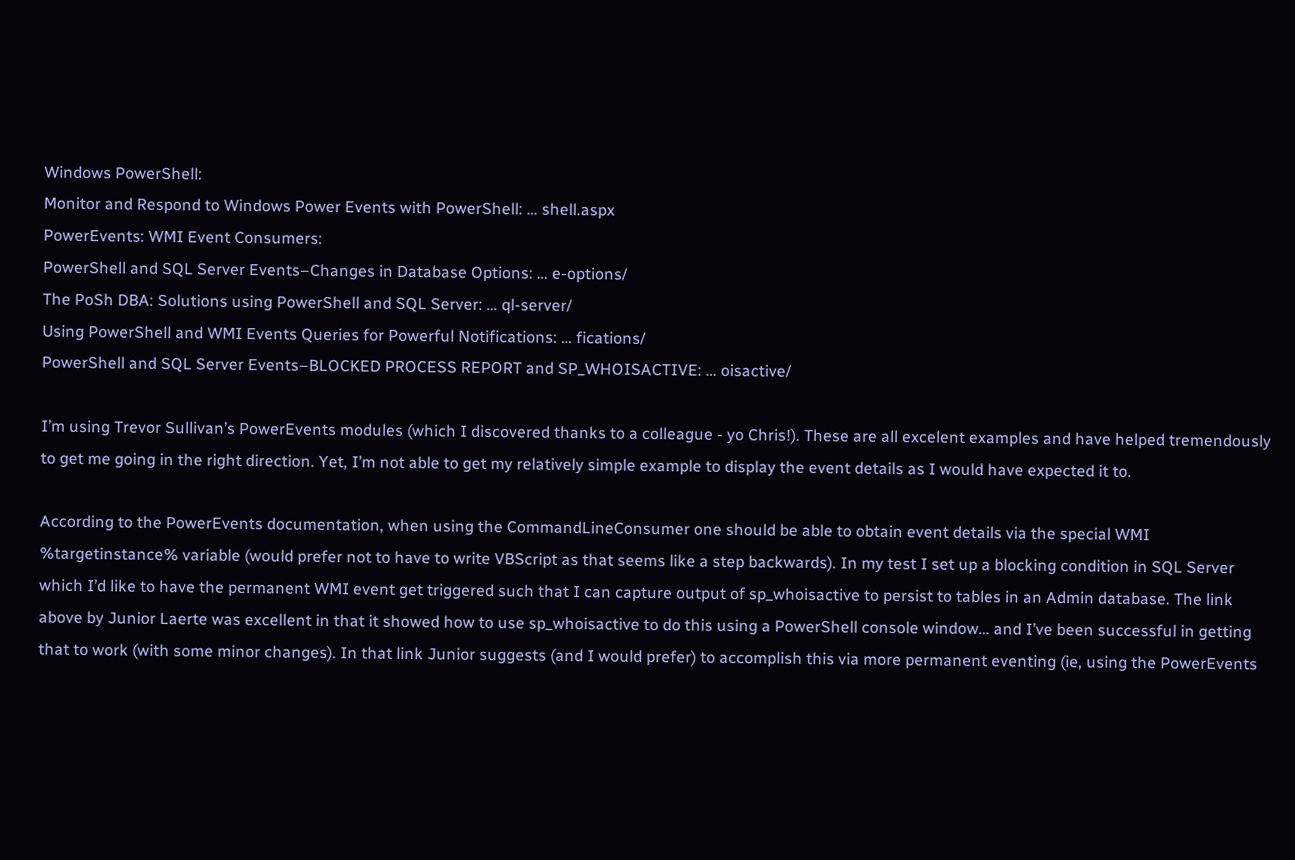Windows PowerShell:
Monitor and Respond to Windows Power Events with PowerShell: … shell.aspx
PowerEvents: WMI Event Consumers:
PowerShell and SQL Server Events–Changes in Database Options: … e-options/
The PoSh DBA: Solutions using PowerShell and SQL Server: … ql-server/
Using PowerShell and WMI Events Queries for Powerful Notifications: … fications/
PowerShell and SQL Server Events–BLOCKED PROCESS REPORT and SP_WHOISACTIVE: … oisactive/

I’m using Trevor Sullivan’s PowerEvents modules (which I discovered thanks to a colleague - yo Chris!). These are all excelent examples and have helped tremendously to get me going in the right direction. Yet, I’m not able to get my relatively simple example to display the event details as I would have expected it to.

According to the PowerEvents documentation, when using the CommandLineConsumer one should be able to obtain event details via the special WMI %targetinstance% variable (would prefer not to have to write VBScript as that seems like a step backwards). In my test I set up a blocking condition in SQL Server which I’d like to have the permanent WMI event get triggered such that I can capture output of sp_whoisactive to persist to tables in an Admin database. The link above by Junior Laerte was excellent in that it showed how to use sp_whoisactive to do this using a PowerShell console window… and I’ve been successful in getting that to work (with some minor changes). In that link Junior suggests (and I would prefer) to accomplish this via more permanent eventing (ie, using the PowerEvents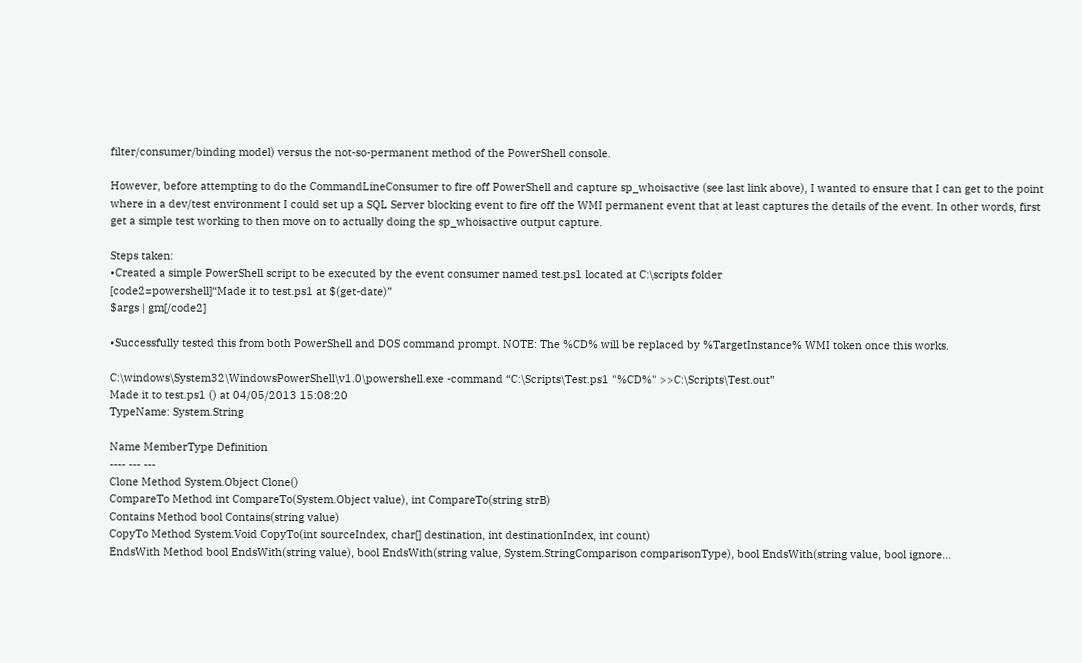filter/consumer/binding model) versus the not-so-permanent method of the PowerShell console.

However, before attempting to do the CommandLineConsumer to fire off PowerShell and capture sp_whoisactive (see last link above), I wanted to ensure that I can get to the point where in a dev/test environment I could set up a SQL Server blocking event to fire off the WMI permanent event that at least captures the details of the event. In other words, first get a simple test working to then move on to actually doing the sp_whoisactive output capture.

Steps taken:
•Created a simple PowerShell script to be executed by the event consumer named test.ps1 located at C:\scripts folder
[code2=powershell]“Made it to test.ps1 at $(get-date)”
$args | gm[/code2]

•Successfully tested this from both PowerShell and DOS command prompt. NOTE: The %CD% will be replaced by %TargetInstance% WMI token once this works.

C:\windows\System32\WindowsPowerShell\v1.0\powershell.exe -command “C:\Scripts\Test.ps1 "%CD%" >>C:\Scripts\Test.out”
Made it to test.ps1 () at 04/05/2013 15:08:20
TypeName: System.String

Name MemberType Definition
---- --- ---
Clone Method System.Object Clone()
CompareTo Method int CompareTo(System.Object value), int CompareTo(string strB)
Contains Method bool Contains(string value)
CopyTo Method System.Void CopyTo(int sourceIndex, char[] destination, int destinationIndex, int count)
EndsWith Method bool EndsWith(string value), bool EndsWith(string value, System.StringComparison comparisonType), bool EndsWith(string value, bool ignore…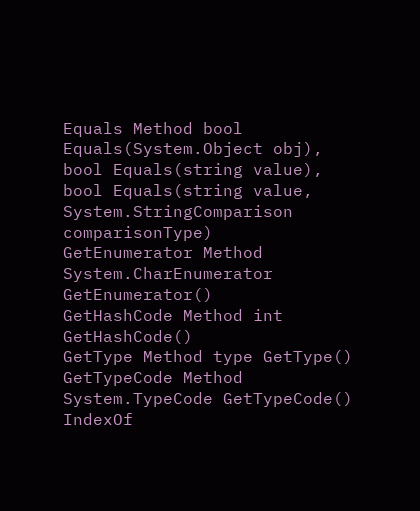Equals Method bool Equals(System.Object obj), bool Equals(string value), bool Equals(string value, System.StringComparison comparisonType)
GetEnumerator Method System.CharEnumerator GetEnumerator()
GetHashCode Method int GetHashCode()
GetType Method type GetType()
GetTypeCode Method System.TypeCode GetTypeCode()
IndexOf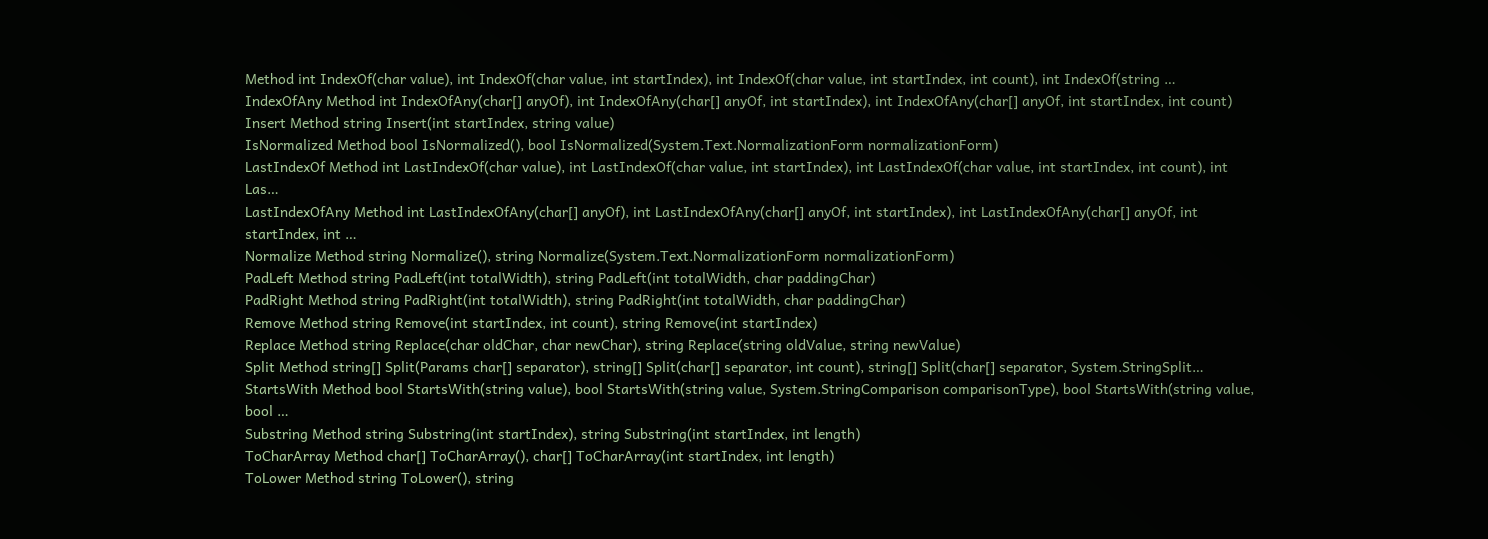Method int IndexOf(char value), int IndexOf(char value, int startIndex), int IndexOf(char value, int startIndex, int count), int IndexOf(string …
IndexOfAny Method int IndexOfAny(char[] anyOf), int IndexOfAny(char[] anyOf, int startIndex), int IndexOfAny(char[] anyOf, int startIndex, int count)
Insert Method string Insert(int startIndex, string value)
IsNormalized Method bool IsNormalized(), bool IsNormalized(System.Text.NormalizationForm normalizationForm)
LastIndexOf Method int LastIndexOf(char value), int LastIndexOf(char value, int startIndex), int LastIndexOf(char value, int startIndex, int count), int Las…
LastIndexOfAny Method int LastIndexOfAny(char[] anyOf), int LastIndexOfAny(char[] anyOf, int startIndex), int LastIndexOfAny(char[] anyOf, int startIndex, int …
Normalize Method string Normalize(), string Normalize(System.Text.NormalizationForm normalizationForm)
PadLeft Method string PadLeft(int totalWidth), string PadLeft(int totalWidth, char paddingChar)
PadRight Method string PadRight(int totalWidth), string PadRight(int totalWidth, char paddingChar)
Remove Method string Remove(int startIndex, int count), string Remove(int startIndex)
Replace Method string Replace(char oldChar, char newChar), string Replace(string oldValue, string newValue)
Split Method string[] Split(Params char[] separator), string[] Split(char[] separator, int count), string[] Split(char[] separator, System.StringSplit…
StartsWith Method bool StartsWith(string value), bool StartsWith(string value, System.StringComparison comparisonType), bool StartsWith(string value, bool …
Substring Method string Substring(int startIndex), string Substring(int startIndex, int length)
ToCharArray Method char[] ToCharArray(), char[] ToCharArray(int startIndex, int length)
ToLower Method string ToLower(), string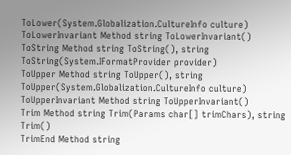ToLower(System.Globalization.CultureInfo culture)
ToLowerInvariant Method string ToLowerInvariant()
ToString Method string ToString(), string ToString(System.IFormatProvider provider)
ToUpper Method string ToUpper(), string ToUpper(System.Globalization.CultureInfo culture)
ToUpperInvariant Method string ToUpperInvariant()
Trim Method string Trim(Params char[] trimChars), string Trim()
TrimEnd Method string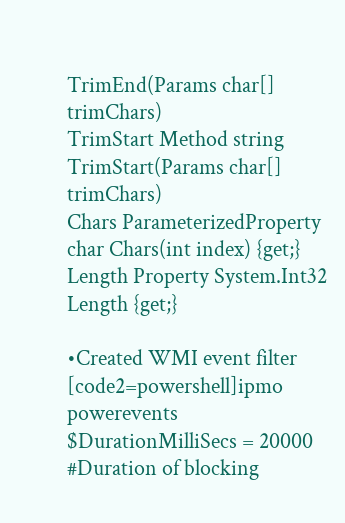TrimEnd(Params char[] trimChars)
TrimStart Method string TrimStart(Params char[] trimChars)
Chars ParameterizedProperty char Chars(int index) {get;}
Length Property System.Int32 Length {get;}

•Created WMI event filter
[code2=powershell]ipmo powerevents
$DurationMilliSecs = 20000 #Duration of blocking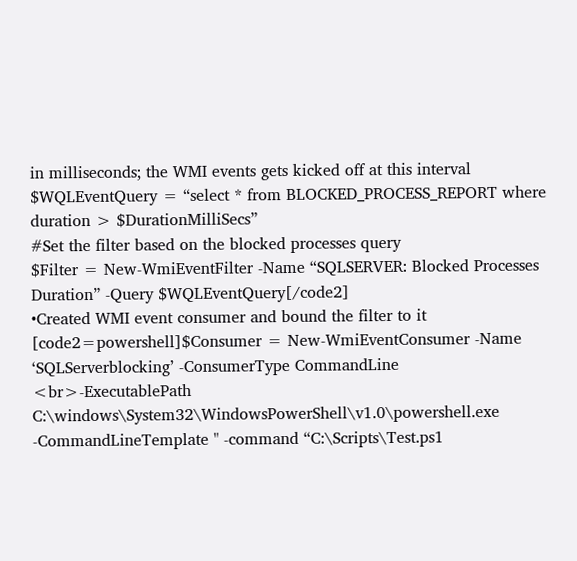in milliseconds; the WMI events gets kicked off at this interval
$WQLEventQuery = “select * from BLOCKED_PROCESS_REPORT where duration > $DurationMilliSecs”
#Set the filter based on the blocked processes query
$Filter = New-WmiEventFilter -Name “SQLSERVER: Blocked Processes Duration” -Query $WQLEventQuery[/code2]
•Created WMI event consumer and bound the filter to it
[code2=powershell]$Consumer = New-WmiEventConsumer -Name ‘SQLServerblocking’ -ConsumerType CommandLine <br>-ExecutablePath C:\windows\System32\WindowsPowerShell\v1.0\powershell.exe -CommandLineTemplate " -command “C:\Scripts\Test.ps1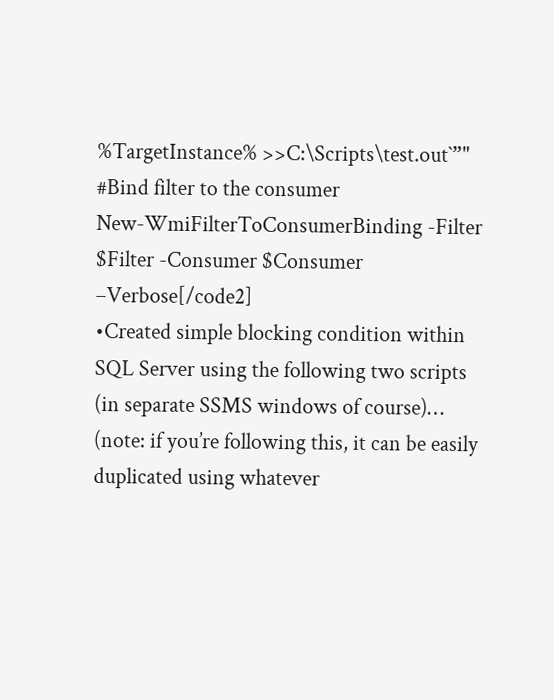%TargetInstance% >>C:\Scripts\test.out`”"
#Bind filter to the consumer
New-WmiFilterToConsumerBinding -Filter $Filter -Consumer $Consumer –Verbose[/code2]
•Created simple blocking condition within SQL Server using the following two scripts (in separate SSMS windows of course)… (note: if you’re following this, it can be easily duplicated using whatever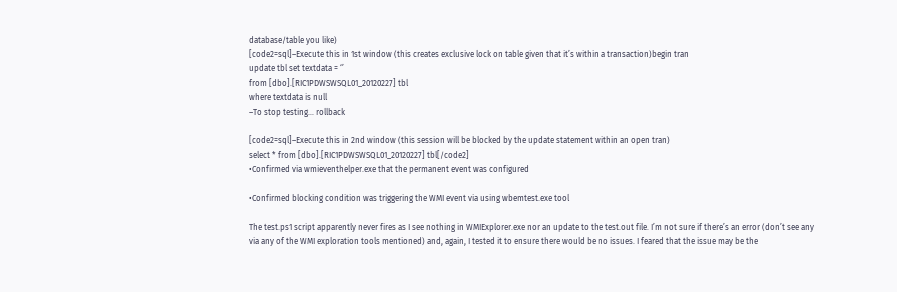database/table you like)
[code2=sql]–Execute this in 1st window (this creates exclusive lock on table given that it’s within a transaction)begin tran
update tbl set textdata = ‘’
from [dbo].[RIC1PDWSWSQL01_20120227] tbl
where textdata is null
–To stop testing… rollback

[code2=sql]–Execute this in 2nd window (this session will be blocked by the update statement within an open tran)
select * from [dbo].[RIC1PDWSWSQL01_20120227] tbl[/code2]
•Confirmed via wmieventhelper.exe that the permanent event was configured

•Confirmed blocking condition was triggering the WMI event via using wbemtest.exe tool

The test.ps1 script apparently never fires as I see nothing in WMIExplorer.exe nor an update to the test.out file. I’m not sure if there’s an error (don’t see any via any of the WMI exploration tools mentioned) and, again, I tested it to ensure there would be no issues. I feared that the issue may be the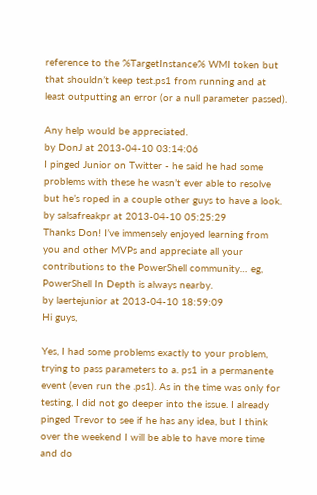reference to the %TargetInstance% WMI token but that shouldn’t keep test.ps1 from running and at least outputting an error (or a null parameter passed).

Any help would be appreciated.
by DonJ at 2013-04-10 03:14:06
I pinged Junior on Twitter - he said he had some problems with these he wasn’t ever able to resolve but he’s roped in a couple other guys to have a look.
by salsafreakpr at 2013-04-10 05:25:29
Thanks Don! I’ve immensely enjoyed learning from you and other MVPs and appreciate all your contributions to the PowerShell community… eg, PowerShell In Depth is always nearby.
by laertejunior at 2013-04-10 18:59:09
Hi guys,

Yes, I had some problems exactly to your problem, trying to pass parameters to a. ps1 in a permanente event (even run the .ps1). As in the time was only for testing, I did not go deeper into the issue. I already pinged Trevor to see if he has any idea, but I think over the weekend I will be able to have more time and do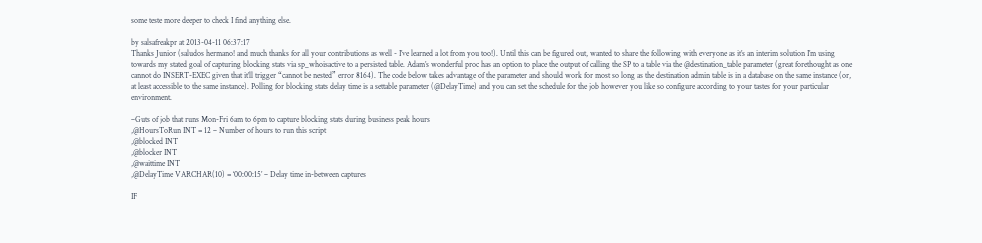some teste more deeper to check I find anything else.

by salsafreakpr at 2013-04-11 06:37:17
Thanks Junior (saludos hermano! and much thanks for all your contributions as well - I’ve learned a lot from you too!). Until this can be figured out, wanted to share the following with everyone as it’s an interim solution I’m using towards my stated goal of capturing blocking stats via sp_whoisactive to a persisted table. Adam’s wonderful proc has an option to place the output of calling the SP to a table via the @destination_table parameter (great forethought as one cannot do INSERT-EXEC given that it’ll trigger “cannot be nested” error 8164). The code below takes advantage of the parameter and should work for most so long as the destination admin table is in a database on the same instance (or, at least accessible to the same instance). Polling for blocking stats delay time is a settable parameter (@DelayTime) and you can set the schedule for the job however you like so configure according to your tastes for your particular environment.

–Guts of job that runs Mon-Fri 6am to 6pm to capture blocking stats during business peak hours
,@HoursToRun INT = 12 – Number of hours to run this script
,@blocked INT
,@blocker INT
,@waittime INT
,@DelayTime VARCHAR(10) = ‘00:00:15’ – Delay time in-between captures

IF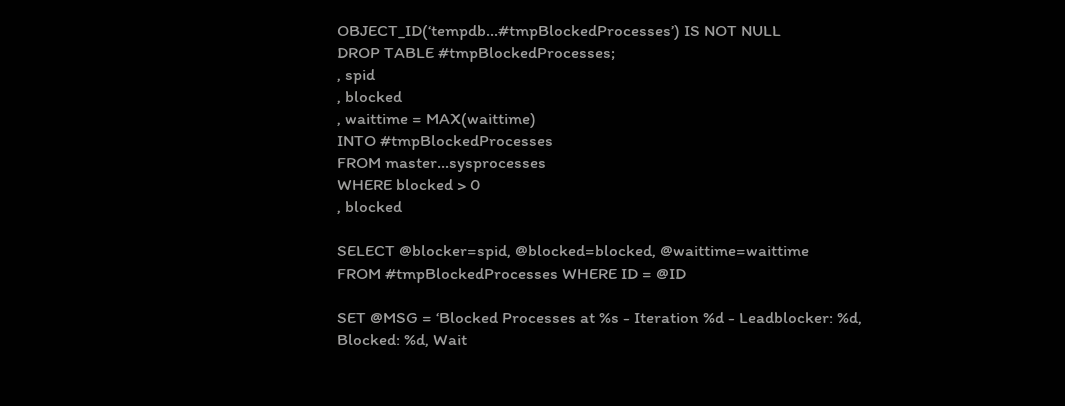OBJECT_ID(‘tempdb…#tmpBlockedProcesses’) IS NOT NULL
DROP TABLE #tmpBlockedProcesses;
, spid
, blocked
, waittime = MAX(waittime)
INTO #tmpBlockedProcesses
FROM master…sysprocesses
WHERE blocked > 0
, blocked

SELECT @blocker=spid, @blocked=blocked, @waittime=waittime
FROM #tmpBlockedProcesses WHERE ID = @ID

SET @MSG = ‘Blocked Processes at %s - Iteration %d - Leadblocker: %d, Blocked: %d, Wait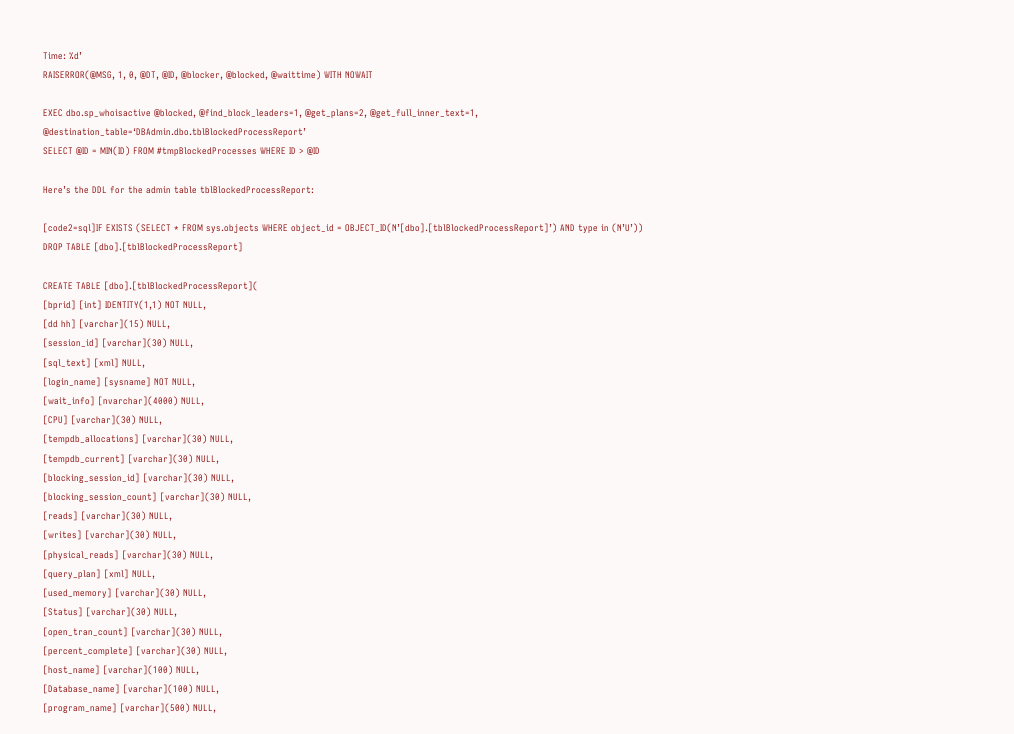Time: %d’
RAISERROR(@MSG, 1, 0, @DT, @ID, @blocker, @blocked, @waittime) WITH NOWAIT

EXEC dbo.sp_whoisactive @blocked, @find_block_leaders=1, @get_plans=2, @get_full_inner_text=1, @destination_table=‘DBAdmin.dbo.tblBlockedProcessReport’
SELECT @ID = MIN(ID) FROM #tmpBlockedProcesses WHERE ID > @ID

Here’s the DDL for the admin table tblBlockedProcessReport:

[code2=sql]IF EXISTS (SELECT * FROM sys.objects WHERE object_id = OBJECT_ID(N’[dbo].[tblBlockedProcessReport]’) AND type in (N’U’))
DROP TABLE [dbo].[tblBlockedProcessReport]

CREATE TABLE [dbo].[tblBlockedProcessReport](
[bprid] [int] IDENTITY(1,1) NOT NULL,
[dd hh] [varchar](15) NULL,
[session_id] [varchar](30) NULL,
[sql_text] [xml] NULL,
[login_name] [sysname] NOT NULL,
[wait_info] [nvarchar](4000) NULL,
[CPU] [varchar](30) NULL,
[tempdb_allocations] [varchar](30) NULL,
[tempdb_current] [varchar](30) NULL,
[blocking_session_id] [varchar](30) NULL,
[blocking_session_count] [varchar](30) NULL,
[reads] [varchar](30) NULL,
[writes] [varchar](30) NULL,
[physical_reads] [varchar](30) NULL,
[query_plan] [xml] NULL,
[used_memory] [varchar](30) NULL,
[Status] [varchar](30) NULL,
[open_tran_count] [varchar](30) NULL,
[percent_complete] [varchar](30) NULL,
[host_name] [varchar](100) NULL,
[Database_name] [varchar](100) NULL,
[program_name] [varchar](500) NULL,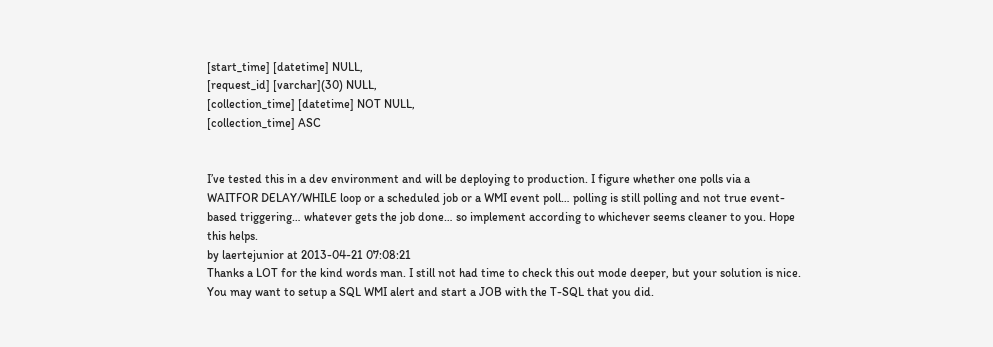[start_time] [datetime] NULL,
[request_id] [varchar](30) NULL,
[collection_time] [datetime] NOT NULL,
[collection_time] ASC


I’ve tested this in a dev environment and will be deploying to production. I figure whether one polls via a WAITFOR DELAY/WHILE loop or a scheduled job or a WMI event poll… polling is still polling and not true event-based triggering… whatever gets the job done… so implement according to whichever seems cleaner to you. Hope this helps.
by laertejunior at 2013-04-21 07:08:21
Thanks a LOT for the kind words man. I still not had time to check this out mode deeper, but your solution is nice. You may want to setup a SQL WMI alert and start a JOB with the T-SQL that you did.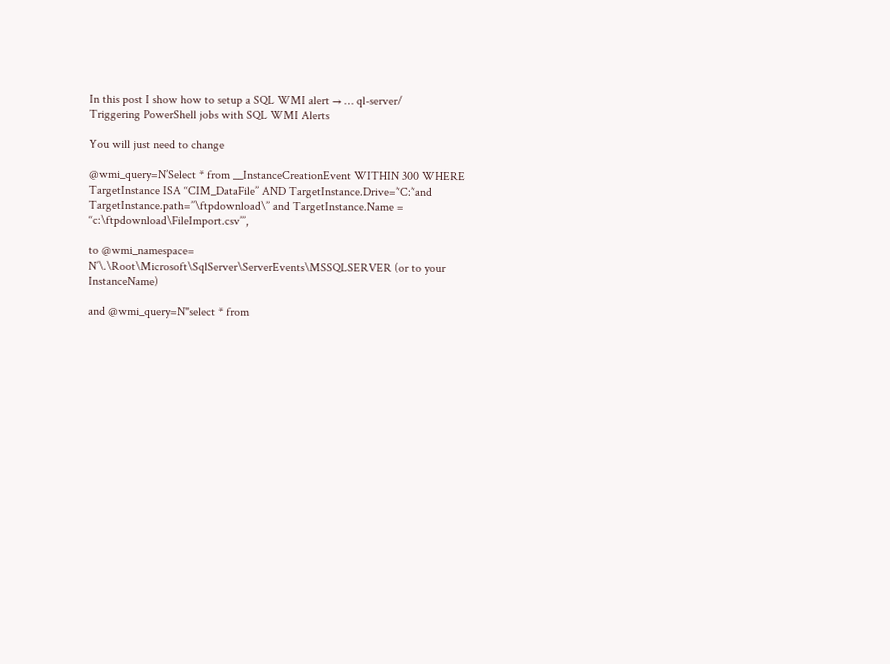In this post I show how to setup a SQL WMI alert → … ql-server/
Triggering PowerShell jobs with SQL WMI Alerts

You will just need to change

@wmi_query=N’Select * from __InstanceCreationEvent WITHIN 300 WHERE TargetInstance ISA ‘‘CIM_DataFile’’ AND TargetInstance.Drive=’‘C:’‘and TargetInstance.path=’’\ftpdownload\’’ and TargetInstance.Name = ‘‘c:\ftpdownload\FileImport.csv’’’,

to @wmi_namespace= N’\.\Root\Microsoft\SqlServer\ServerEvents\MSSQLSERVER (or to your InstanceName)

and @wmi_query=N"select * from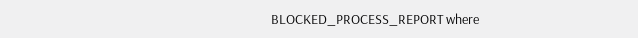BLOCKED_PROCESS_REPORT where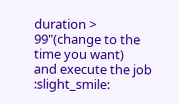duration > 99"(change to the time you want)
and execute the job :slight_smile: